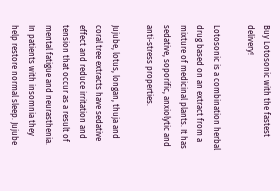Buy Lotosonic with the fastest delivery!

Lotosonic is a combination herbal drug based on an extract from a mixture of medicinal plants. It has sedative, soporific, anxiolytic and anti-stress properties.

Jujube, lotus, longan, thuja and coral tree extracts have sedative effect and reduce irritation and tension that occur as a result of mental fatigue and neurasthenia. In patients with insomnia they help restore normal sleep. Jujube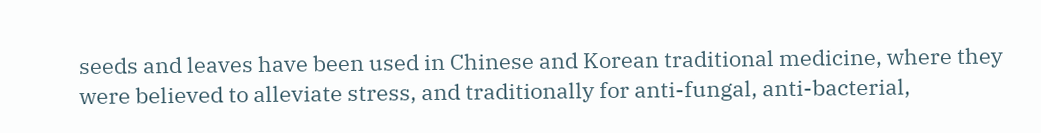seeds and leaves have been used in Chinese and Korean traditional medicine, where they were believed to alleviate stress, and traditionally for anti-fungal, anti-bacterial,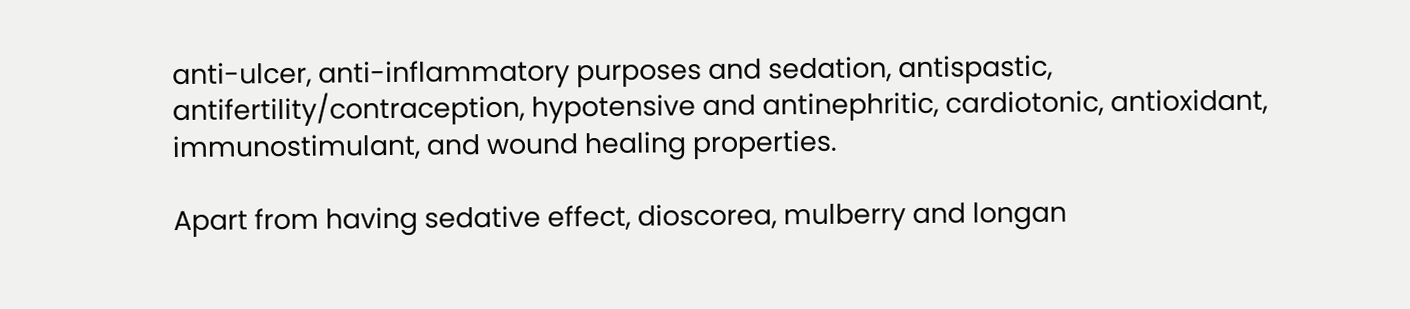anti-ulcer, anti-inflammatory purposes and sedation, antispastic, antifertility/contraception, hypotensive and antinephritic, cardiotonic, antioxidant, immunostimulant, and wound healing properties.

Apart from having sedative effect, dioscorea, mulberry and longan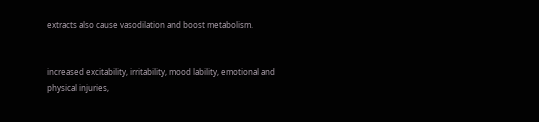extracts also cause vasodilation and boost metabolism.


increased excitability, irritability, mood lability, emotional and physical injuries,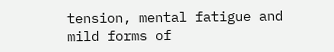tension, mental fatigue and mild forms of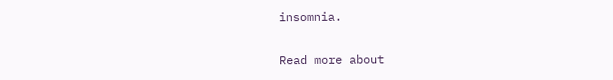insomnia.

Read more about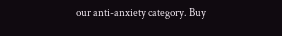our anti-anxiety category. Buy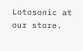Lotosonic at our store.